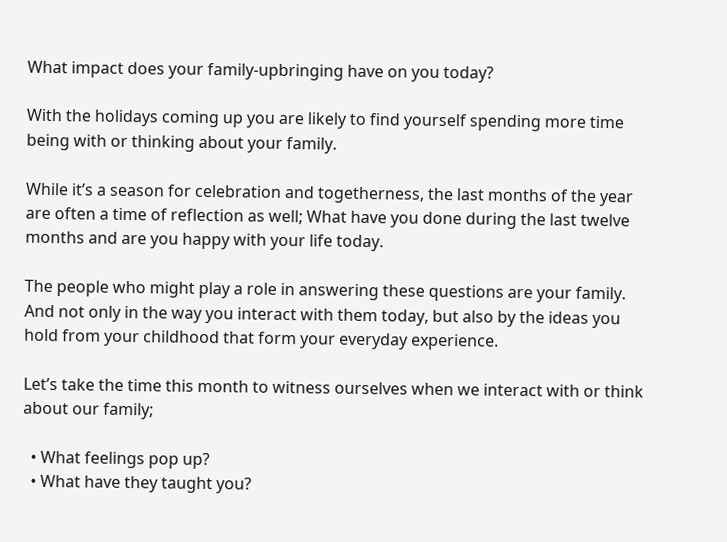What impact does your family-upbringing have on you today?

With the holidays coming up you are likely to find yourself spending more time being with or thinking about your family.

While it’s a season for celebration and togetherness, the last months of the year are often a time of reflection as well; What have you done during the last twelve months and are you happy with your life today.

The people who might play a role in answering these questions are your family. And not only in the way you interact with them today, but also by the ideas you hold from your childhood that form your everyday experience.

Let’s take the time this month to witness ourselves when we interact with or think about our family;

  • What feelings pop up?
  • What have they taught you?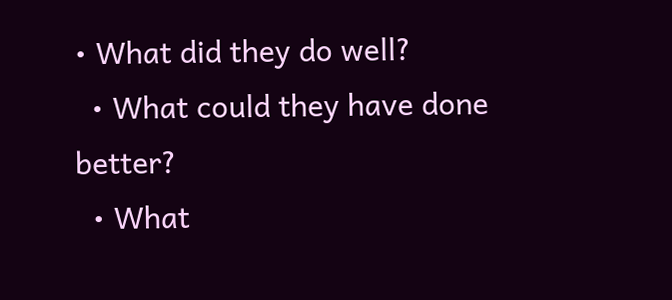• What did they do well?
  • What could they have done better?
  • What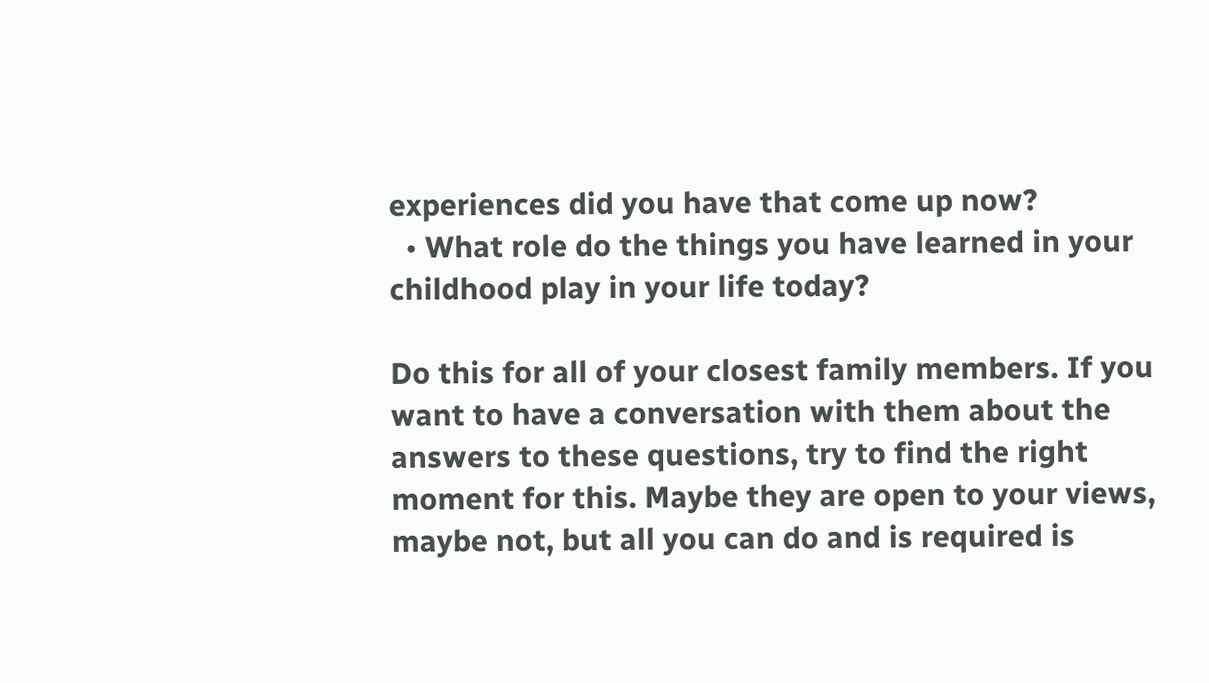experiences did you have that come up now?
  • What role do the things you have learned in your childhood play in your life today?

Do this for all of your closest family members. If you want to have a conversation with them about the answers to these questions, try to find the right moment for this. Maybe they are open to your views, maybe not, but all you can do and is required is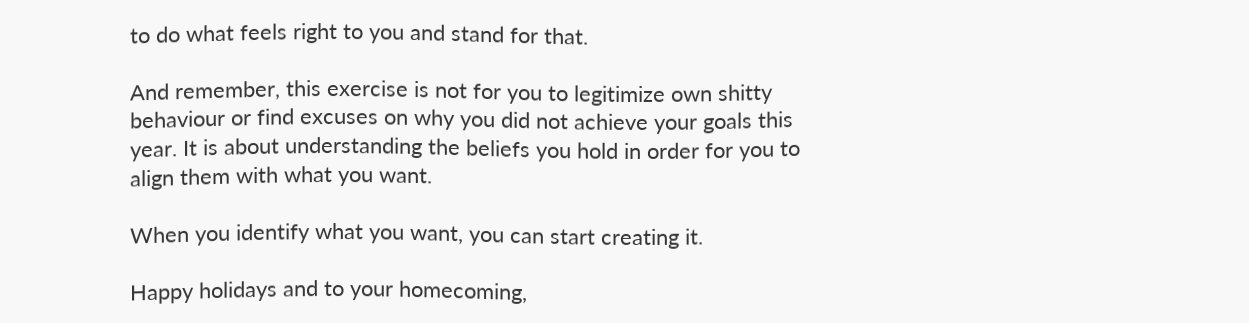to do what feels right to you and stand for that.

And remember, this exercise is not for you to legitimize own shitty behaviour or find excuses on why you did not achieve your goals this year. It is about understanding the beliefs you hold in order for you to align them with what you want.

When you identify what you want, you can start creating it.

Happy holidays and to your homecoming,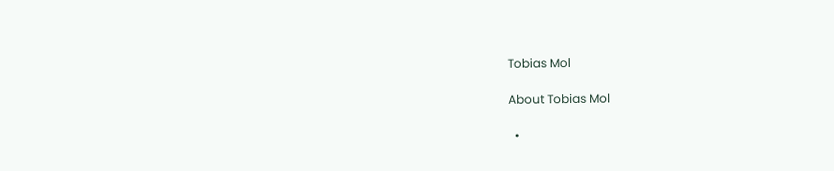Tobias Mol

About Tobias Mol

  •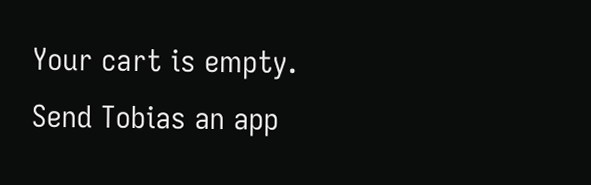Your cart is empty.
Send Tobias an app